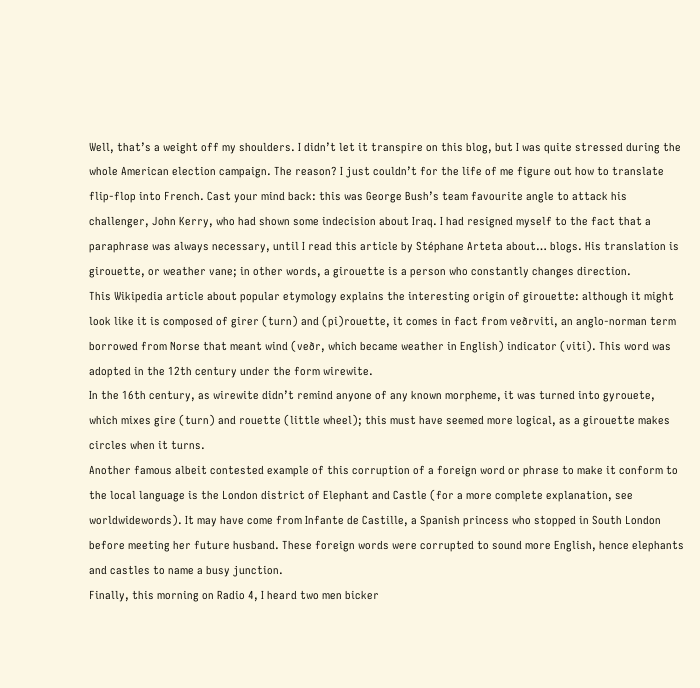Well, that’s a weight off my shoulders. I didn’t let it transpire on this blog, but I was quite stressed during the whole American election campaign. The reason? I just couldn’t for the life of me figure out how to translate flip-flop into French. Cast your mind back: this was George Bush’s team favourite angle to attack his challenger, John Kerry, who had shown some indecision about Iraq. I had resigned myself to the fact that a paraphrase was always necessary, until I read this article by Stéphane Arteta about… blogs. His translation is girouette, or weather vane; in other words, a girouette is a person who constantly changes direction.
This Wikipedia article about popular etymology explains the interesting origin of girouette: although it might look like it is composed of girer (turn) and (pi)rouette, it comes in fact from veðrviti, an anglo-norman term borrowed from Norse that meant wind (veðr, which became weather in English) indicator (viti). This word was adopted in the 12th century under the form wirewite.
In the 16th century, as wirewite didn’t remind anyone of any known morpheme, it was turned into gyrouete, which mixes gire (turn) and rouette (little wheel); this must have seemed more logical, as a girouette makes circles when it turns.
Another famous albeit contested example of this corruption of a foreign word or phrase to make it conform to the local language is the London district of Elephant and Castle (for a more complete explanation, see worldwidewords). It may have come from Infante de Castille, a Spanish princess who stopped in South London before meeting her future husband. These foreign words were corrupted to sound more English, hence elephants and castles to name a busy junction.
Finally, this morning on Radio 4, I heard two men bicker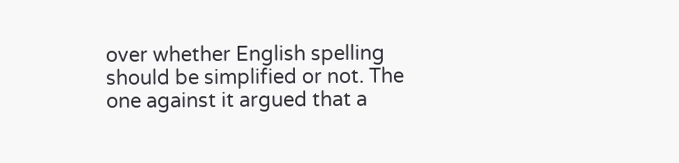over whether English spelling should be simplified or not. The one against it argued that a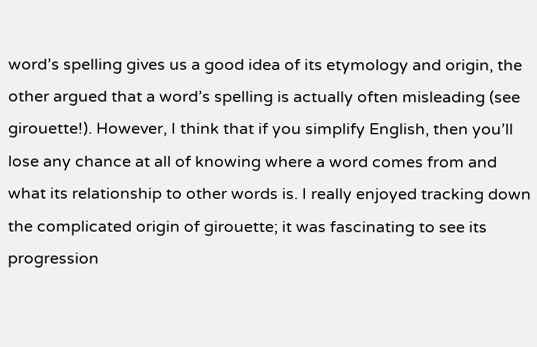word’s spelling gives us a good idea of its etymology and origin, the other argued that a word’s spelling is actually often misleading (see girouette!). However, I think that if you simplify English, then you’ll lose any chance at all of knowing where a word comes from and what its relationship to other words is. I really enjoyed tracking down the complicated origin of girouette; it was fascinating to see its progression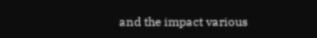and the impact various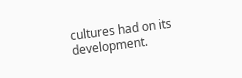cultures had on its development.